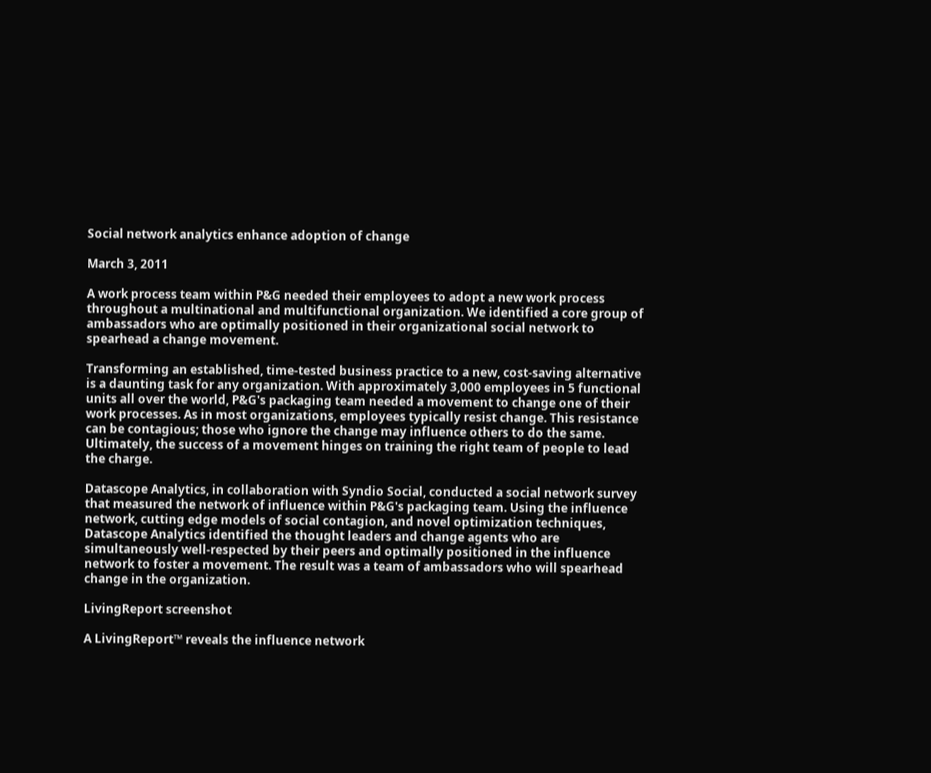Social network analytics enhance adoption of change

March 3, 2011

A work process team within P&G needed their employees to adopt a new work process throughout a multinational and multifunctional organization. We identified a core group of ambassadors who are optimally positioned in their organizational social network to spearhead a change movement.

Transforming an established, time-tested business practice to a new, cost-saving alternative is a daunting task for any organization. With approximately 3,000 employees in 5 functional units all over the world, P&G's packaging team needed a movement to change one of their work processes. As in most organizations, employees typically resist change. This resistance can be contagious; those who ignore the change may influence others to do the same. Ultimately, the success of a movement hinges on training the right team of people to lead the charge.

Datascope Analytics, in collaboration with Syndio Social, conducted a social network survey that measured the network of influence within P&G's packaging team. Using the influence network, cutting edge models of social contagion, and novel optimization techniques, Datascope Analytics identified the thought leaders and change agents who are simultaneously well-respected by their peers and optimally positioned in the influence network to foster a movement. The result was a team of ambassadors who will spearhead change in the organization.

LivingReport screenshot

A LivingReport™ reveals the influence network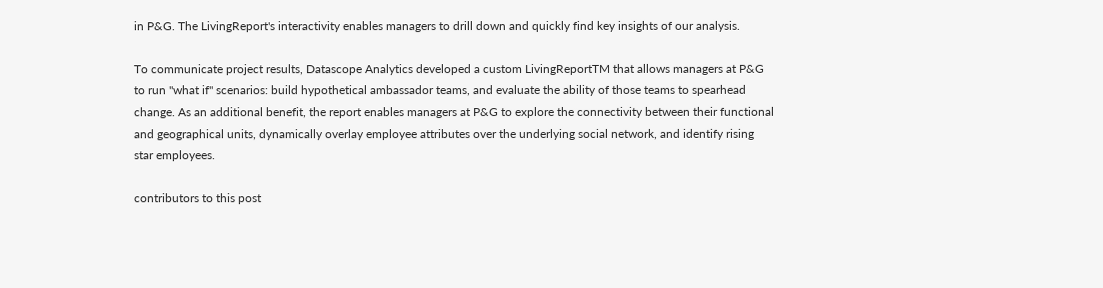in P&G. The LivingReport's interactivity enables managers to drill down and quickly find key insights of our analysis.

To communicate project results, Datascope Analytics developed a custom LivingReportTM that allows managers at P&G to run "what if" scenarios: build hypothetical ambassador teams, and evaluate the ability of those teams to spearhead change. As an additional benefit, the report enables managers at P&G to explore the connectivity between their functional and geographical units, dynamically overlay employee attributes over the underlying social network, and identify rising star employees.

contributors to this post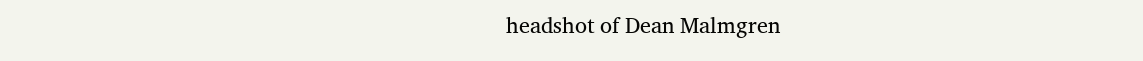headshot of Dean Malmgren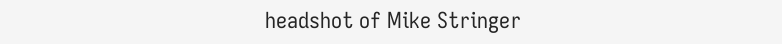headshot of Mike Stringer